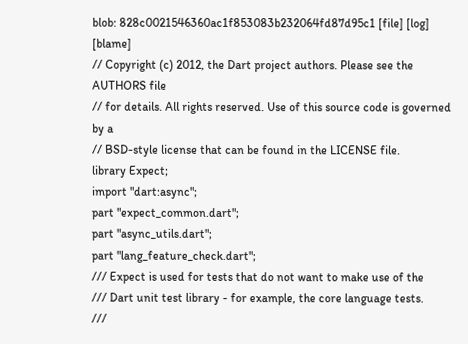blob: 828c0021546360ac1f853083b232064fd87d95c1 [file] [log] [blame]
// Copyright (c) 2012, the Dart project authors. Please see the AUTHORS file
// for details. All rights reserved. Use of this source code is governed by a
// BSD-style license that can be found in the LICENSE file.
library Expect;
import "dart:async";
part "expect_common.dart";
part "async_utils.dart";
part "lang_feature_check.dart";
/// Expect is used for tests that do not want to make use of the
/// Dart unit test library - for example, the core language tests.
///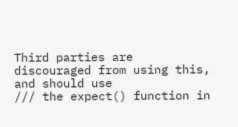Third parties are discouraged from using this, and should use
/// the expect() function in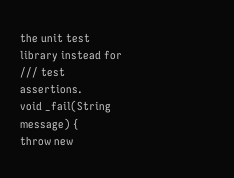the unit test library instead for
/// test assertions.
void _fail(String message) {
throw new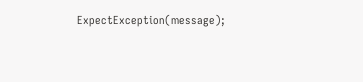ExpectException(message);